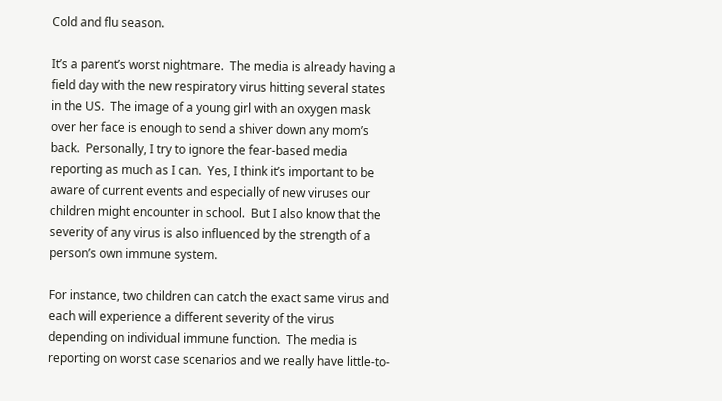Cold and flu season.

It’s a parent’s worst nightmare.  The media is already having a field day with the new respiratory virus hitting several states in the US.  The image of a young girl with an oxygen mask over her face is enough to send a shiver down any mom’s back.  Personally, I try to ignore the fear-based media reporting as much as I can.  Yes, I think it’s important to be aware of current events and especially of new viruses our children might encounter in school.  But I also know that the severity of any virus is also influenced by the strength of a person’s own immune system.

For instance, two children can catch the exact same virus and each will experience a different severity of the virus depending on individual immune function.  The media is reporting on worst case scenarios and we really have little-to-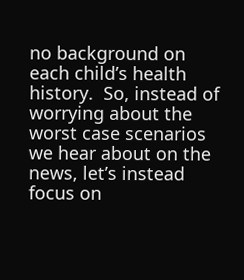no background on each child’s health history.  So, instead of worrying about the worst case scenarios we hear about on the news, let’s instead focus on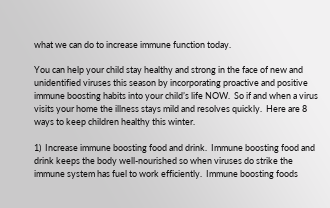what we can do to increase immune function today.

You can help your child stay healthy and strong in the face of new and unidentified viruses this season by incorporating proactive and positive immune boosting habits into your child’s life NOW.  So if and when a virus visits your home the illness stays mild and resolves quickly.  Here are 8 ways to keep children healthy this winter.

1)  Increase immune boosting food and drink.  Immune boosting food and drink keeps the body well-nourished so when viruses do strike the immune system has fuel to work efficiently.  Immune boosting foods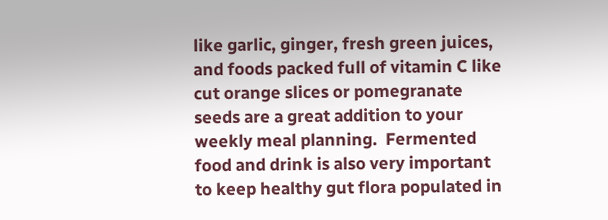like garlic, ginger, fresh green juices, and foods packed full of vitamin C like cut orange slices or pomegranate seeds are a great addition to your weekly meal planning.  Fermented food and drink is also very important to keep healthy gut flora populated in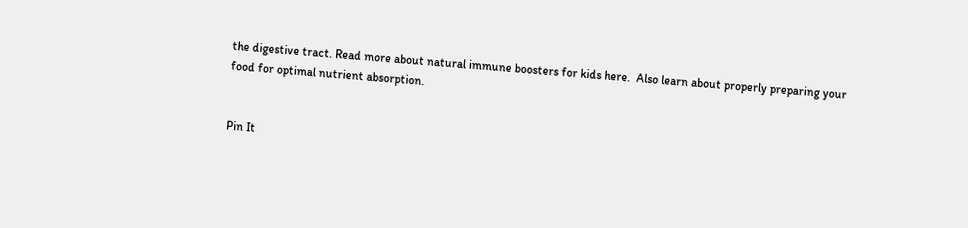the digestive tract. Read more about natural immune boosters for kids here.  Also learn about properly preparing your food for optimal nutrient absorption.


Pin It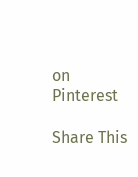on Pinterest

Share This